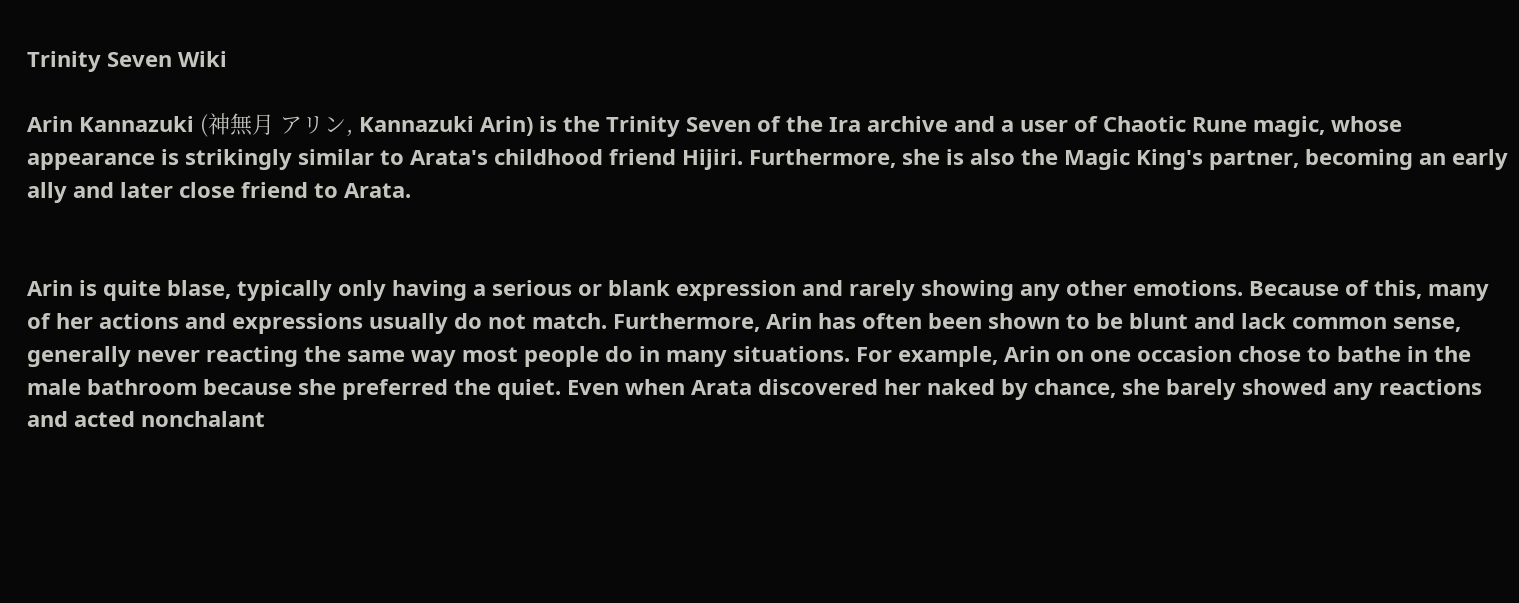Trinity Seven Wiki

Arin Kannazuki (神無月 アリン, Kannazuki Arin) is the Trinity Seven of the Ira archive and a user of Chaotic Rune magic, whose appearance is strikingly similar to Arata's childhood friend Hijiri. Furthermore, she is also the Magic King's partner, becoming an early ally and later close friend to Arata.


Arin is quite blase, typically only having a serious or blank expression and rarely showing any other emotions. Because of this, many of her actions and expressions usually do not match. Furthermore, Arin has often been shown to be blunt and lack common sense, generally never reacting the same way most people do in many situations. For example, Arin on one occasion chose to bathe in the male bathroom because she preferred the quiet. Even when Arata discovered her naked by chance, she barely showed any reactions and acted nonchalant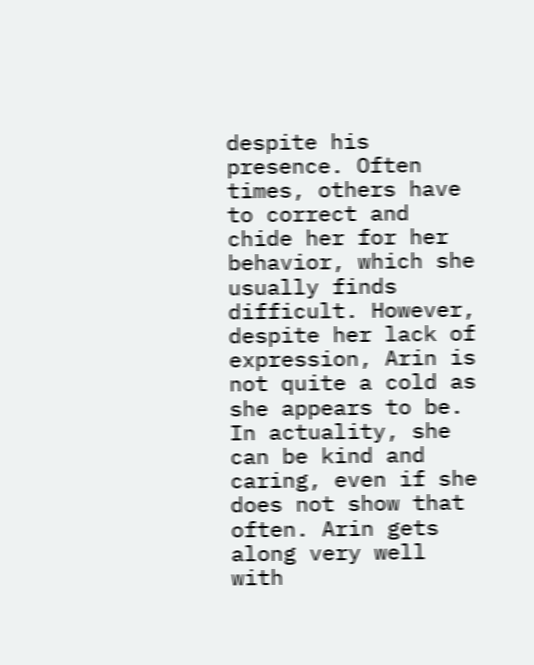despite his presence. Often times, others have to correct and chide her for her behavior, which she usually finds difficult. However, despite her lack of expression, Arin is not quite a cold as she appears to be. In actuality, she can be kind and caring, even if she does not show that often. Arin gets along very well with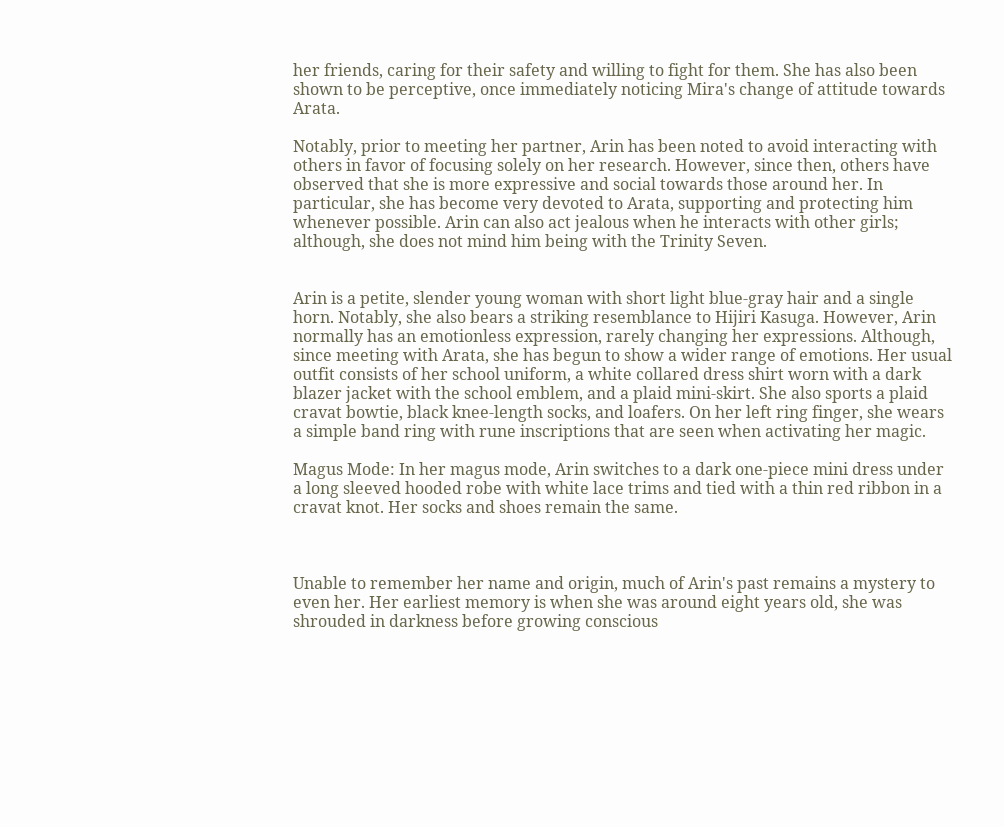her friends, caring for their safety and willing to fight for them. She has also been shown to be perceptive, once immediately noticing Mira's change of attitude towards Arata.

Notably, prior to meeting her partner, Arin has been noted to avoid interacting with others in favor of focusing solely on her research. However, since then, others have observed that she is more expressive and social towards those around her. In particular, she has become very devoted to Arata, supporting and protecting him whenever possible. Arin can also act jealous when he interacts with other girls; although, she does not mind him being with the Trinity Seven.


Arin is a petite, slender young woman with short light blue-gray hair and a single horn. Notably, she also bears a striking resemblance to Hijiri Kasuga. However, Arin normally has an emotionless expression, rarely changing her expressions. Although, since meeting with Arata, she has begun to show a wider range of emotions. Her usual outfit consists of her school uniform, a white collared dress shirt worn with a dark blazer jacket with the school emblem, and a plaid mini-skirt. She also sports a plaid cravat bowtie, black knee-length socks, and loafers. On her left ring finger, she wears a simple band ring with rune inscriptions that are seen when activating her magic.

Magus Mode: In her magus mode, Arin switches to a dark one-piece mini dress under a long sleeved hooded robe with white lace trims and tied with a thin red ribbon in a cravat knot. Her socks and shoes remain the same.



Unable to remember her name and origin, much of Arin's past remains a mystery to even her. Her earliest memory is when she was around eight years old, she was shrouded in darkness before growing conscious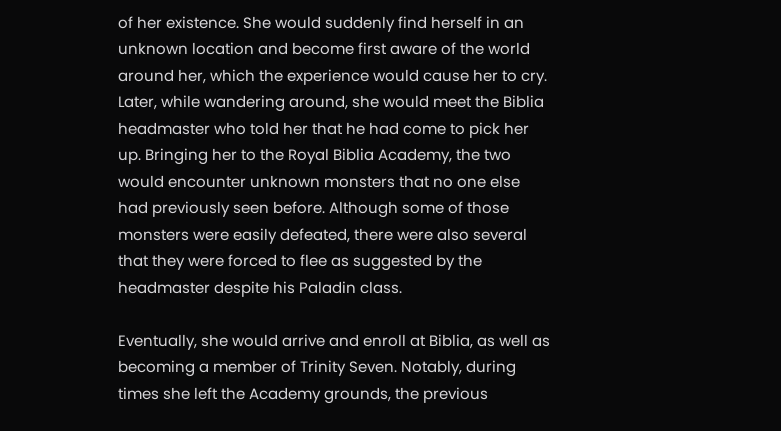of her existence. She would suddenly find herself in an unknown location and become first aware of the world around her, which the experience would cause her to cry. Later, while wandering around, she would meet the Biblia headmaster who told her that he had come to pick her up. Bringing her to the Royal Biblia Academy, the two would encounter unknown monsters that no one else had previously seen before. Although some of those monsters were easily defeated, there were also several that they were forced to flee as suggested by the headmaster despite his Paladin class.

Eventually, she would arrive and enroll at Biblia, as well as becoming a member of Trinity Seven. Notably, during times she left the Academy grounds, the previous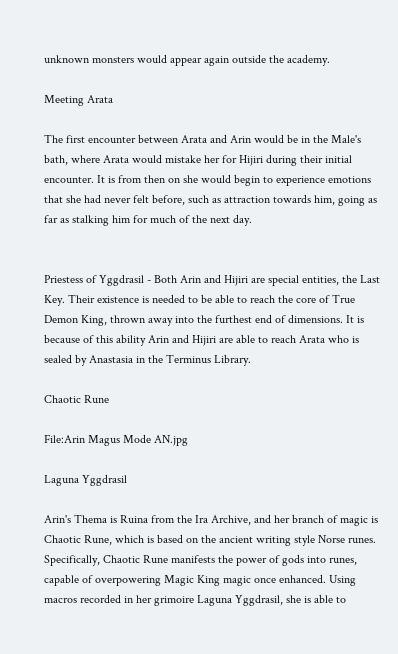unknown monsters would appear again outside the academy.

Meeting Arata

The first encounter between Arata and Arin would be in the Male's bath, where Arata would mistake her for Hijiri during their initial encounter. It is from then on she would begin to experience emotions that she had never felt before, such as attraction towards him, going as far as stalking him for much of the next day.


Priestess of Yggdrasil - Both Arin and Hijiri are special entities, the Last Key. Their existence is needed to be able to reach the core of True Demon King, thrown away into the furthest end of dimensions. It is because of this ability Arin and Hijiri are able to reach Arata who is sealed by Anastasia in the Terminus Library.

Chaotic Rune

File:Arin Magus Mode AN.jpg

Laguna Yggdrasil

Arin's Thema is Ruina from the Ira Archive, and her branch of magic is Chaotic Rune, which is based on the ancient writing style Norse runes. Specifically, Chaotic Rune manifests the power of gods into runes, capable of overpowering Magic King magic once enhanced. Using macros recorded in her grimoire Laguna Yggdrasil, she is able to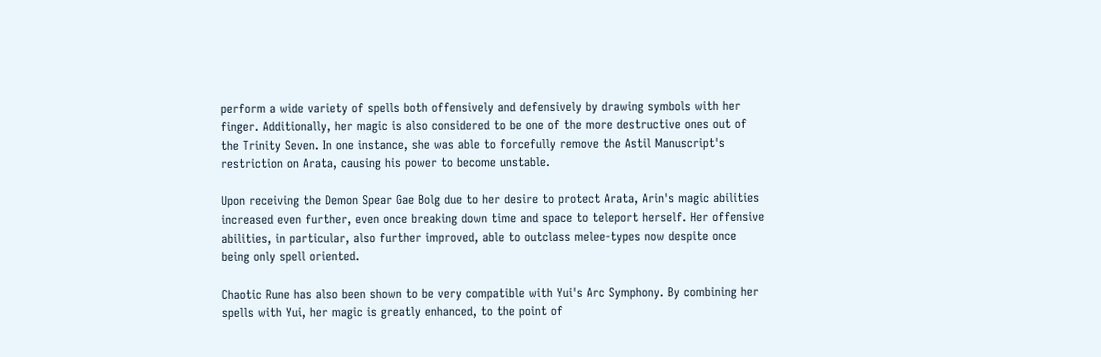perform a wide variety of spells both offensively and defensively by drawing symbols with her finger. Additionally, her magic is also considered to be one of the more destructive ones out of the Trinity Seven. In one instance, she was able to forcefully remove the Astil Manuscript's restriction on Arata, causing his power to become unstable.

Upon receiving the Demon Spear Gae Bolg due to her desire to protect Arata, Arin's magic abilities increased even further, even once breaking down time and space to teleport herself. Her offensive abilities, in particular, also further improved, able to outclass melee-types now despite once being only spell oriented.

Chaotic Rune has also been shown to be very compatible with Yui's Arc Symphony. By combining her spells with Yui, her magic is greatly enhanced, to the point of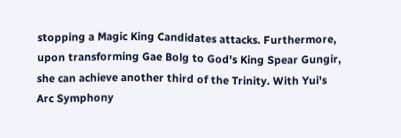stopping a Magic King Candidates attacks. Furthermore, upon transforming Gae Bolg to God's King Spear Gungir, she can achieve another third of the Trinity. With Yui's Arc Symphony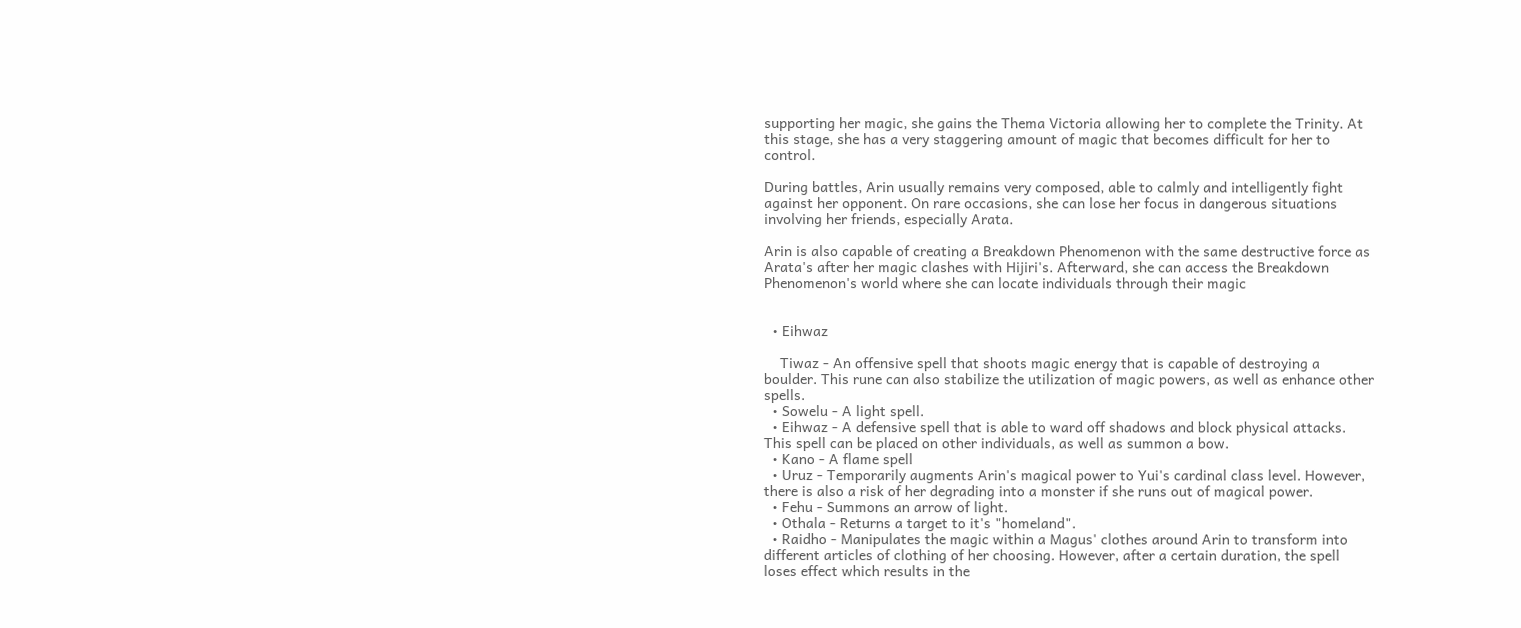supporting her magic, she gains the Thema Victoria allowing her to complete the Trinity. At this stage, she has a very staggering amount of magic that becomes difficult for her to control.

During battles, Arin usually remains very composed, able to calmly and intelligently fight against her opponent. On rare occasions, she can lose her focus in dangerous situations involving her friends, especially Arata.

Arin is also capable of creating a Breakdown Phenomenon with the same destructive force as Arata's after her magic clashes with Hijiri's. Afterward, she can access the Breakdown Phenomenon's world where she can locate individuals through their magic


  • Eihwaz

    Tiwaz - An offensive spell that shoots magic energy that is capable of destroying a boulder. This rune can also stabilize the utilization of magic powers, as well as enhance other spells.
  • Sowelu - A light spell.
  • Eihwaz - A defensive spell that is able to ward off shadows and block physical attacks. This spell can be placed on other individuals, as well as summon a bow.
  • Kano - A flame spell
  • Uruz - Temporarily augments Arin's magical power to Yui's cardinal class level. However, there is also a risk of her degrading into a monster if she runs out of magical power.
  • Fehu - Summons an arrow of light.
  • Othala - Returns a target to it's "homeland".
  • Raidho - Manipulates the magic within a Magus' clothes around Arin to transform into different articles of clothing of her choosing. However, after a certain duration, the spell loses effect which results in the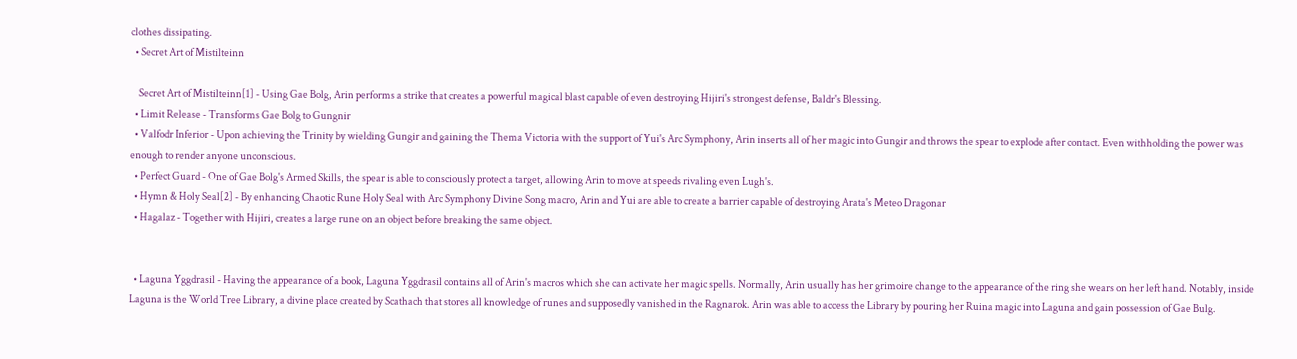clothes dissipating.
  • Secret Art of Mistilteinn

    Secret Art of Mistilteinn[1] - Using Gae Bolg, Arin performs a strike that creates a powerful magical blast capable of even destroying Hijiri's strongest defense, Baldr's Blessing.
  • Limit Release - Transforms Gae Bolg to Gungnir
  • Valfodr Inferior - Upon achieving the Trinity by wielding Gungir and gaining the Thema Victoria with the support of Yui's Arc Symphony, Arin inserts all of her magic into Gungir and throws the spear to explode after contact. Even withholding the power was enough to render anyone unconscious.
  • Perfect Guard - One of Gae Bolg's Armed Skills, the spear is able to consciously protect a target, allowing Arin to move at speeds rivaling even Lugh's.
  • Hymn & Holy Seal[2] - By enhancing Chaotic Rune Holy Seal with Arc Symphony Divine Song macro, Arin and Yui are able to create a barrier capable of destroying Arata's Meteo Dragonar
  • Hagalaz - Together with Hijiri, creates a large rune on an object before breaking the same object.


  • Laguna Yggdrasil - Having the appearance of a book, Laguna Yggdrasil contains all of Arin's macros which she can activate her magic spells. Normally, Arin usually has her grimoire change to the appearance of the ring she wears on her left hand. Notably, inside Laguna is the World Tree Library, a divine place created by Scathach that stores all knowledge of runes and supposedly vanished in the Ragnarok. Arin was able to access the Library by pouring her Ruina magic into Laguna and gain possession of Gae Bulg.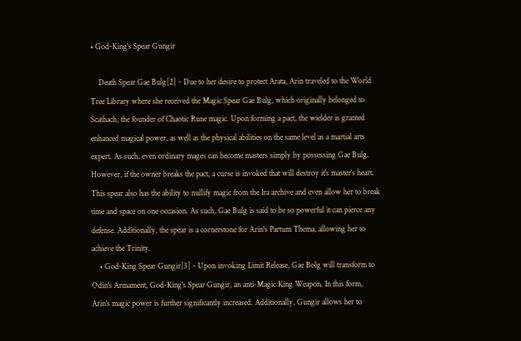• God-King's Spear Gungir

    Death Spear Gae Bulg[2] - Due to her desire to protect Arata, Arin traveled to the World Tree Library where she received the Magic Spear Gae Bulg, which originally belonged to Scathach, the founder of Chaotic Rune magic. Upon forming a pact, the wielder is granted enhanced magical power, as well as the physical abilities on the same level as a martial arts expert. As such, even ordinary mages can become masters simply by possessing Gae Bulg. However, if the owner breaks the pact, a curse is invoked that will destroy it's master's heart. This spear also has the ability to nullify magic from the Ira archive and even allow her to break time and space on one occasion. As such, Gae Bulg is said to be so powerful it can pierce any defense. Additionally, the spear is a cornerstone for Arin's Partum Thema, allowing her to achieve the Trinity.
    • God-King Spear Gungir[3] - Upon invoking Limit Release, Gae Bolg will transform to Odin's Armament, God-King's Spear Gungir, an anti-Magic King Weapon. In this form, Arin's magic power is further significantly increased. Additionally, Gungir allows her to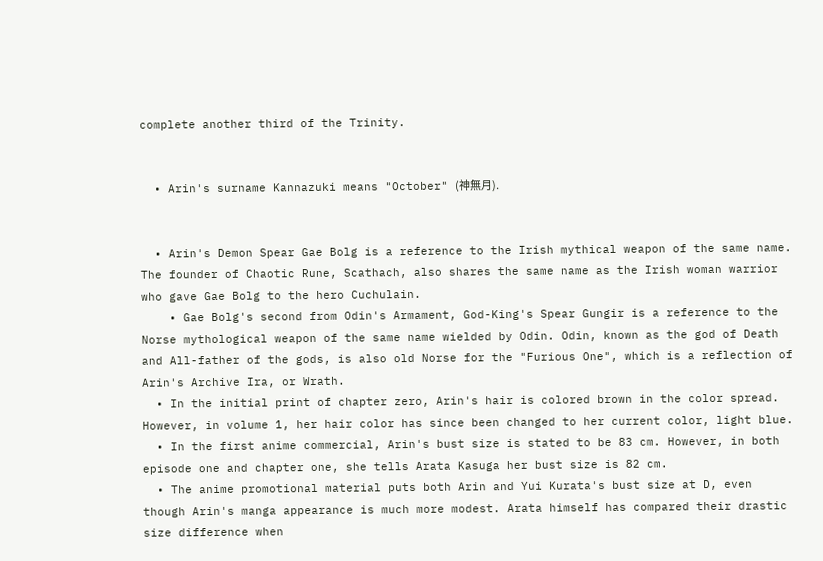complete another third of the Trinity.


  • Arin's surname Kannazuki means "October" (神無月).


  • Arin's Demon Spear Gae Bolg is a reference to the Irish mythical weapon of the same name. The founder of Chaotic Rune, Scathach, also shares the same name as the Irish woman warrior who gave Gae Bolg to the hero Cuchulain.
    • Gae Bolg's second from Odin's Armament, God-King's Spear Gungir is a reference to the Norse mythological weapon of the same name wielded by Odin. Odin, known as the god of Death and All-father of the gods, is also old Norse for the "Furious One", which is a reflection of Arin's Archive Ira, or Wrath.
  • In the initial print of chapter zero, Arin's hair is colored brown in the color spread. However, in volume 1, her hair color has since been changed to her current color, light blue.
  • In the first anime commercial, Arin's bust size is stated to be 83 cm. However, in both episode one and chapter one, she tells Arata Kasuga her bust size is 82 cm.
  • The anime promotional material puts both Arin and Yui Kurata's bust size at D, even though Arin's manga appearance is much more modest. Arata himself has compared their drastic size difference when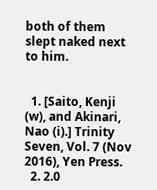both of them slept naked next to him.


  1. [Saito, Kenji (w), and Akinari, Nao (i).] Trinity Seven, Vol. 7 (Nov 2016), Yen Press.
  2. 2.0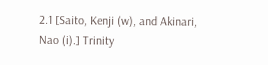2.1 [Saito, Kenji (w), and Akinari, Nao (i).] Trinity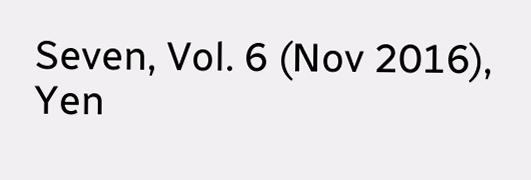Seven, Vol. 6 (Nov 2016), Yen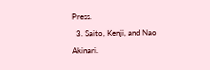Press.
  3. Saito, Kenji, and Nao Akinari.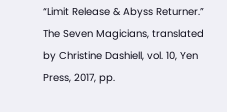“Limit Release & Abyss Returner.” The Seven Magicians, translated by Christine Dashiell, vol. 10, Yen Press, 2017, pp.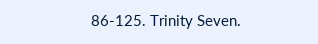86-125. Trinity Seven.